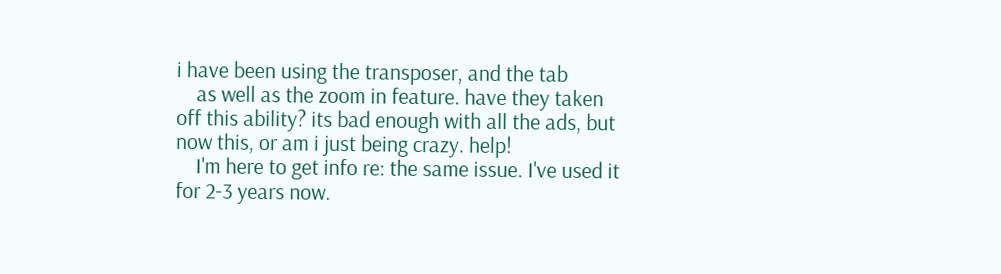i have been using the transposer, and the tab
    as well as the zoom in feature. have they taken off this ability? its bad enough with all the ads, but now this, or am i just being crazy. help!
    I'm here to get info re: the same issue. I've used it for 2-3 years now.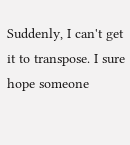Suddenly, I can't get it to transpose. I sure hope someone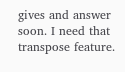gives and answer soon. I need that transpose feature.